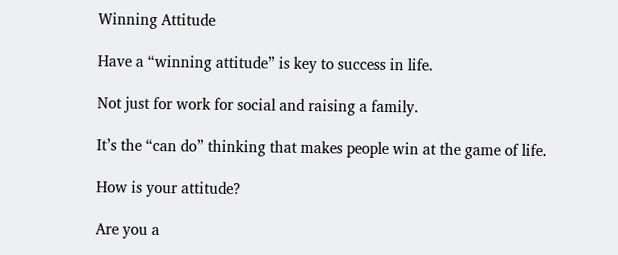Winning Attitude

Have a “winning attitude” is key to success in life.

Not just for work for social and raising a family.

It’s the “can do” thinking that makes people win at the game of life.

How is your attitude?

Are you a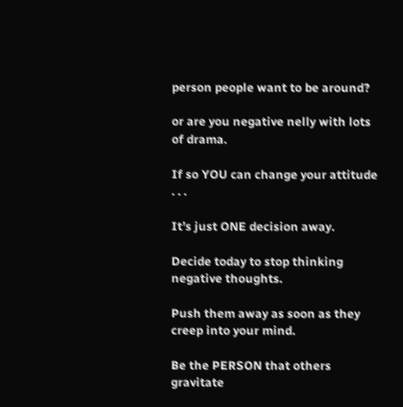person people want to be around?

or are you negative nelly with lots of drama.

If so YOU can change your attitude . . .

It’s just ONE decision away.

Decide today to stop thinking negative thoughts.

Push them away as soon as they creep into your mind.

Be the PERSON that others gravitate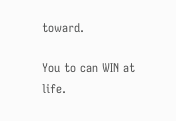toward.

You to can WIN at life.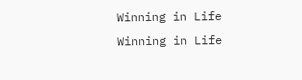Winning in Life
Winning in Life